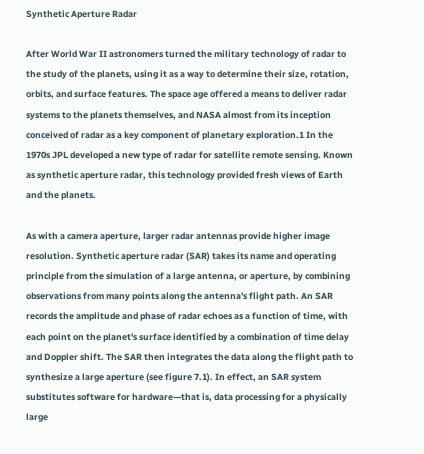Synthetic Aperture Radar

After World War II astronomers turned the military technology of radar to the study of the planets, using it as a way to determine their size, rotation, orbits, and surface features. The space age offered a means to deliver radar systems to the planets themselves, and NASA almost from its inception conceived of radar as a key component of planetary exploration.1 In the 1970s JPL developed a new type of radar for satellite remote sensing. Known as synthetic aperture radar, this technology provided fresh views of Earth and the planets.

As with a camera aperture, larger radar antennas provide higher image resolution. Synthetic aperture radar (SAR) takes its name and operating principle from the simulation of a large antenna, or aperture, by combining observations from many points along the antenna's flight path. An SAR records the amplitude and phase of radar echoes as a function of time, with each point on the planet's surface identified by a combination of time delay and Doppler shift. The SAR then integrates the data along the flight path to synthesize a large aperture (see figure 7.1). In effect, an SAR system substitutes software for hardware—that is, data processing for a physically large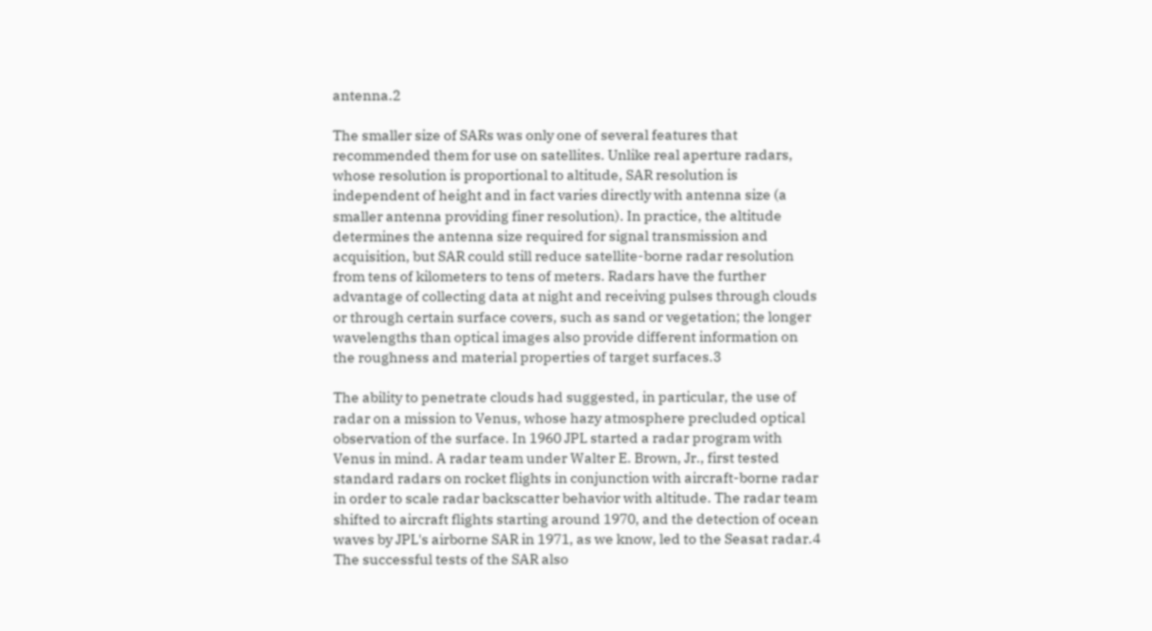antenna.2

The smaller size of SARs was only one of several features that recommended them for use on satellites. Unlike real aperture radars, whose resolution is proportional to altitude, SAR resolution is independent of height and in fact varies directly with antenna size (a smaller antenna providing finer resolution). In practice, the altitude determines the antenna size required for signal transmission and acquisition, but SAR could still reduce satellite-borne radar resolution from tens of kilometers to tens of meters. Radars have the further advantage of collecting data at night and receiving pulses through clouds or through certain surface covers, such as sand or vegetation; the longer wavelengths than optical images also provide different information on the roughness and material properties of target surfaces.3

The ability to penetrate clouds had suggested, in particular, the use of radar on a mission to Venus, whose hazy atmosphere precluded optical observation of the surface. In 1960 JPL started a radar program with Venus in mind. A radar team under Walter E. Brown, Jr., first tested standard radars on rocket flights in conjunction with aircraft-borne radar in order to scale radar backscatter behavior with altitude. The radar team shifted to aircraft flights starting around 1970, and the detection of ocean waves by JPL's airborne SAR in 1971, as we know, led to the Seasat radar.4 The successful tests of the SAR also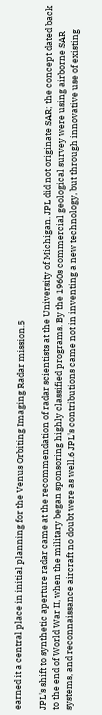earned it a central place in initial planning for the Venus Orbiting Imaging Radar mission.5

JPL's shift to synthetic aperture radar came at the recommendation of radar scientists at the University of Michigan. JPL did not originate SAR; the concept dated back to the end of World War II, when the military began sponsoring highly classified programs. By the 1960s commercial geological survey were using airborne SAR systems, and reconnaissance aircraft no doubt were as well.6 JPL's contributions came not in inventing a new technology, but through innovative use of existing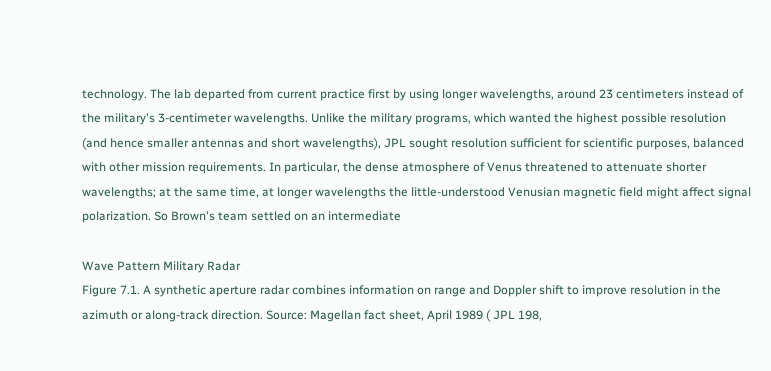technology. The lab departed from current practice first by using longer wavelengths, around 23 centimeters instead of the military's 3-centimeter wavelengths. Unlike the military programs, which wanted the highest possible resolution (and hence smaller antennas and short wavelengths), JPL sought resolution sufficient for scientific purposes, balanced with other mission requirements. In particular, the dense atmosphere of Venus threatened to attenuate shorter wavelengths; at the same time, at longer wavelengths the little-understood Venusian magnetic field might affect signal polarization. So Brown's team settled on an intermediate

Wave Pattern Military Radar
Figure 7.1. A synthetic aperture radar combines information on range and Doppler shift to improve resolution in the azimuth or along-track direction. Source: Magellan fact sheet, April 1989 ( JPL 198,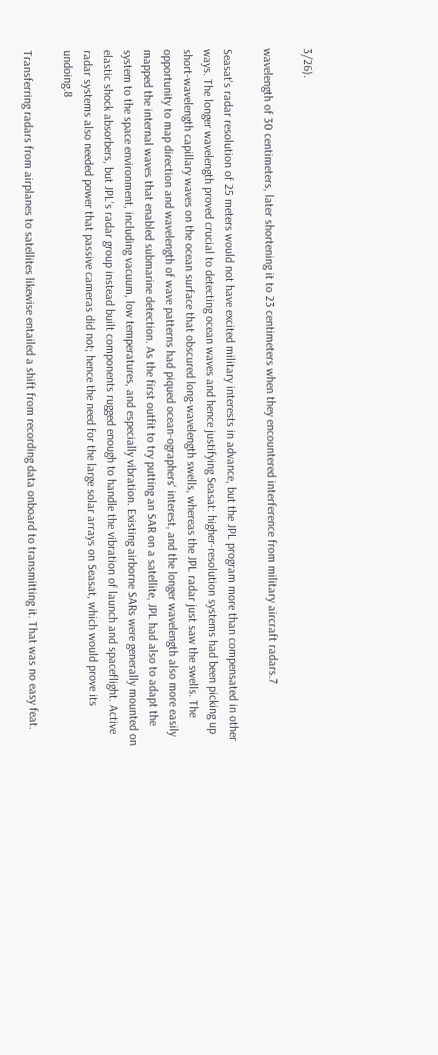3/26).

wavelength of 30 centimeters, later shortening it to 23 centimeters when they encountered interference from military aircraft radars.7

Seasat's radar resolution of 25 meters would not have excited military interests in advance, but the JPL program more than compensated in other ways. The longer wavelength proved crucial to detecting ocean waves and hence justifying Seasat: higher-resolution systems had been picking up short-wavelength capillary waves on the ocean surface that obscured long-wavelength swells, whereas the JPL radar just saw the swells. The opportunity to map direction and wavelength of wave patterns had piqued ocean-ographers' interest, and the longer wavelength also more easily mapped the internal waves that enabled submarine detection. As the first outfit to try putting an SAR on a satellite, JPL had also to adapt the system to the space environment, including vacuum, low temperatures, and especially vibration. Existing airborne SARs were generally mounted on elastic shock absorbers, but JPL's radar group instead built components rugged enough to handle the vibration of launch and spaceflight. Active radar systems also needed power that passive cameras did not; hence the need for the large solar arrays on Seasat, which would prove its undoing.8

Transferring radars from airplanes to satellites likewise entailed a shift from recording data onboard to transmitting it. That was no easy feat.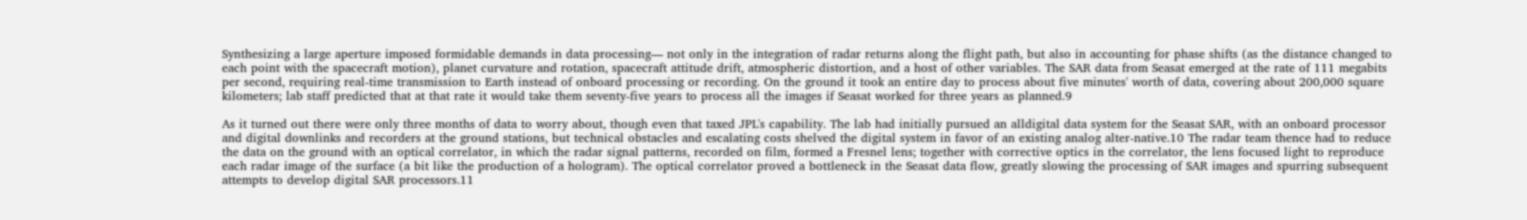Synthesizing a large aperture imposed formidable demands in data processing— not only in the integration of radar returns along the flight path, but also in accounting for phase shifts (as the distance changed to each point with the spacecraft motion), planet curvature and rotation, spacecraft attitude drift, atmospheric distortion, and a host of other variables. The SAR data from Seasat emerged at the rate of 111 megabits per second, requiring real-time transmission to Earth instead of onboard processing or recording. On the ground it took an entire day to process about five minutes' worth of data, covering about 200,000 square kilometers; lab staff predicted that at that rate it would take them seventy-five years to process all the images if Seasat worked for three years as planned.9

As it turned out there were only three months of data to worry about, though even that taxed JPL's capability. The lab had initially pursued an alldigital data system for the Seasat SAR, with an onboard processor and digital downlinks and recorders at the ground stations, but technical obstacles and escalating costs shelved the digital system in favor of an existing analog alter-native.10 The radar team thence had to reduce the data on the ground with an optical correlator, in which the radar signal patterns, recorded on film, formed a Fresnel lens; together with corrective optics in the correlator, the lens focused light to reproduce each radar image of the surface (a bit like the production of a hologram). The optical correlator proved a bottleneck in the Seasat data flow, greatly slowing the processing of SAR images and spurring subsequent attempts to develop digital SAR processors.11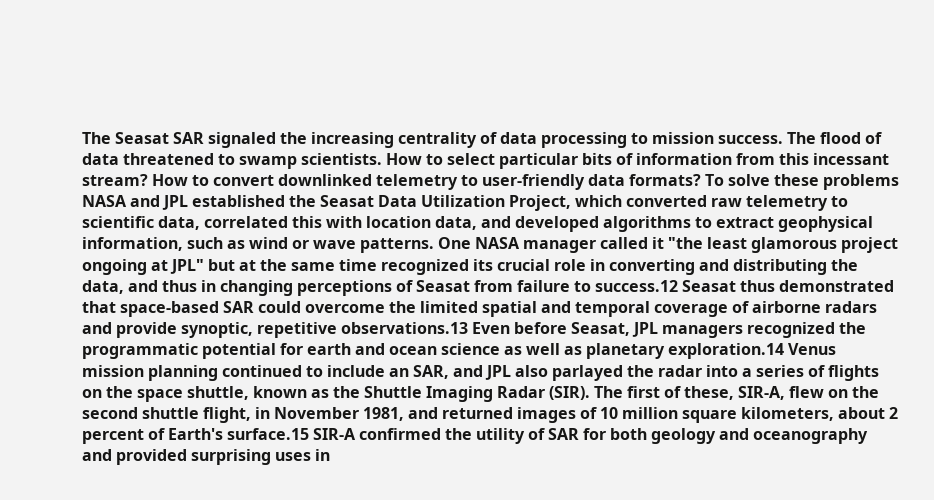The Seasat SAR signaled the increasing centrality of data processing to mission success. The flood of data threatened to swamp scientists. How to select particular bits of information from this incessant stream? How to convert downlinked telemetry to user-friendly data formats? To solve these problems NASA and JPL established the Seasat Data Utilization Project, which converted raw telemetry to scientific data, correlated this with location data, and developed algorithms to extract geophysical information, such as wind or wave patterns. One NASA manager called it "the least glamorous project ongoing at JPL" but at the same time recognized its crucial role in converting and distributing the data, and thus in changing perceptions of Seasat from failure to success.12 Seasat thus demonstrated that space-based SAR could overcome the limited spatial and temporal coverage of airborne radars and provide synoptic, repetitive observations.13 Even before Seasat, JPL managers recognized the programmatic potential for earth and ocean science as well as planetary exploration.14 Venus mission planning continued to include an SAR, and JPL also parlayed the radar into a series of flights on the space shuttle, known as the Shuttle Imaging Radar (SIR). The first of these, SIR-A, flew on the second shuttle flight, in November 1981, and returned images of 10 million square kilometers, about 2 percent of Earth's surface.15 SIR-A confirmed the utility of SAR for both geology and oceanography and provided surprising uses in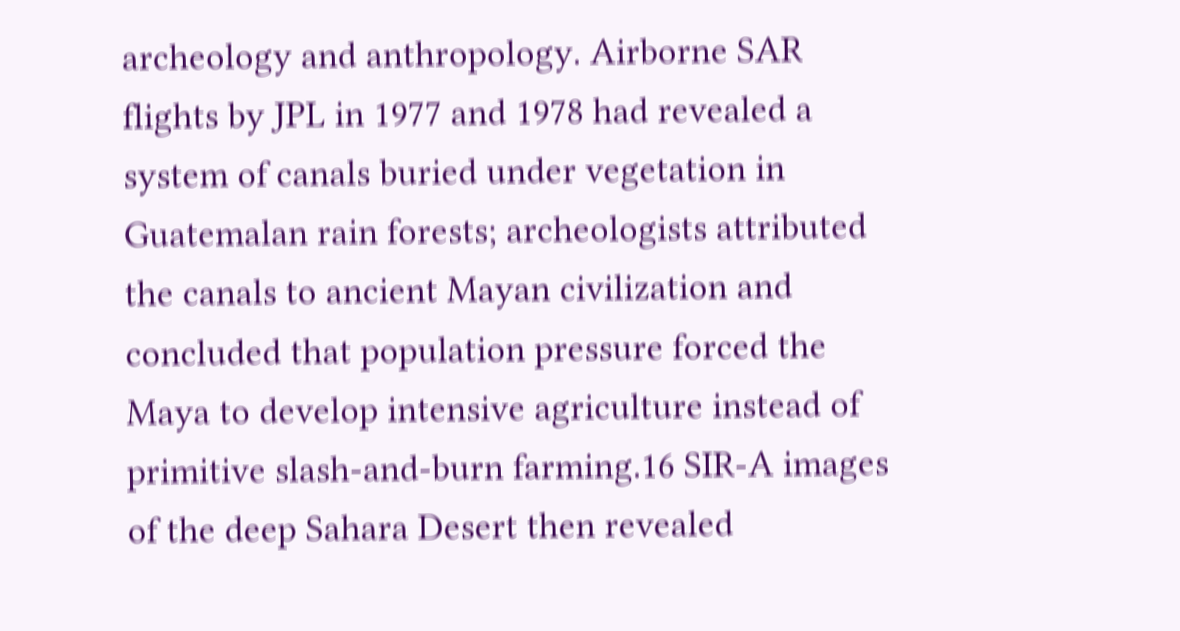archeology and anthropology. Airborne SAR flights by JPL in 1977 and 1978 had revealed a system of canals buried under vegetation in Guatemalan rain forests; archeologists attributed the canals to ancient Mayan civilization and concluded that population pressure forced the Maya to develop intensive agriculture instead of primitive slash-and-burn farming.16 SIR-A images of the deep Sahara Desert then revealed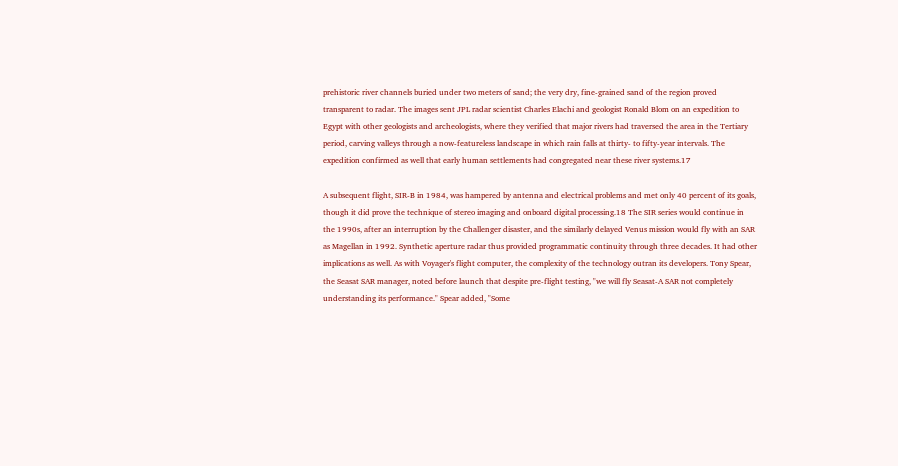prehistoric river channels buried under two meters of sand; the very dry, fine-grained sand of the region proved transparent to radar. The images sent JPL radar scientist Charles Elachi and geologist Ronald Blom on an expedition to Egypt with other geologists and archeologists, where they verified that major rivers had traversed the area in the Tertiary period, carving valleys through a now-featureless landscape in which rain falls at thirty- to fifty-year intervals. The expedition confirmed as well that early human settlements had congregated near these river systems.17

A subsequent flight, SIR-B in 1984, was hampered by antenna and electrical problems and met only 40 percent of its goals, though it did prove the technique of stereo imaging and onboard digital processing.18 The SIR series would continue in the 1990s, after an interruption by the Challenger disaster, and the similarly delayed Venus mission would fly with an SAR as Magellan in 1992. Synthetic aperture radar thus provided programmatic continuity through three decades. It had other implications as well. As with Voyager's flight computer, the complexity of the technology outran its developers. Tony Spear, the Seasat SAR manager, noted before launch that despite pre-flight testing, "we will fly Seasat-A SAR not completely understanding its performance." Spear added, "Some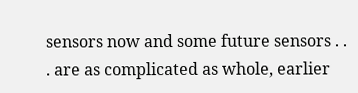sensors now and some future sensors . . . are as complicated as whole, earlier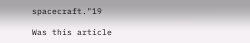spacecraft."19

Was this article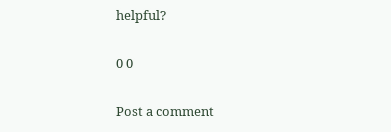helpful?

0 0

Post a comment